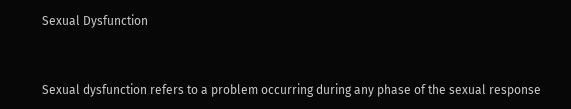Sexual Dysfunction


Sexual dysfunction refers to a problem occurring during any phase of the sexual response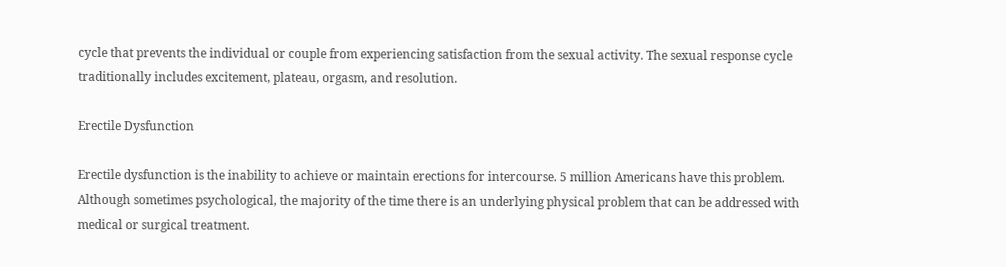cycle that prevents the individual or couple from experiencing satisfaction from the sexual activity. The sexual response cycle traditionally includes excitement, plateau, orgasm, and resolution.

Erectile Dysfunction

Erectile dysfunction is the inability to achieve or maintain erections for intercourse. 5 million Americans have this problem. Although sometimes psychological, the majority of the time there is an underlying physical problem that can be addressed with medical or surgical treatment.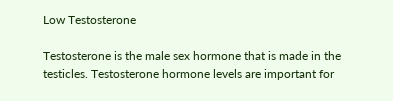Low Testosterone

Testosterone is the male sex hormone that is made in the testicles. Testosterone hormone levels are important for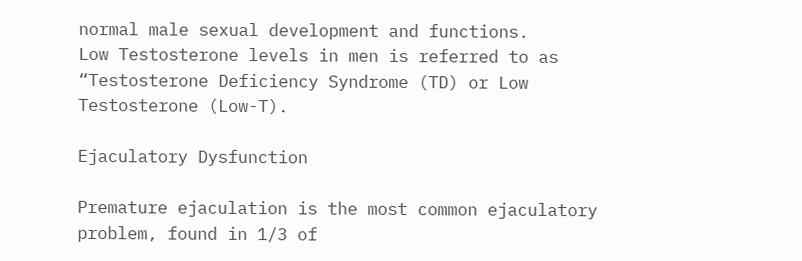normal male sexual development and functions.
Low Testosterone levels in men is referred to as “Testosterone Deficiency Syndrome (TD) or Low Testosterone (Low-T).

Ejaculatory Dysfunction

Premature ejaculation is the most common ejaculatory problem, found in 1/3 of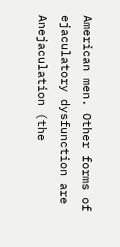American men. Other forms of ejaculatory dysfunction are Anejaculation (the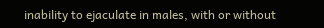inability to ejaculate in males, with or without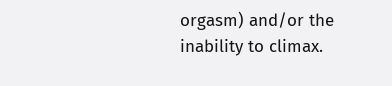orgasm) and/or the inability to climax.